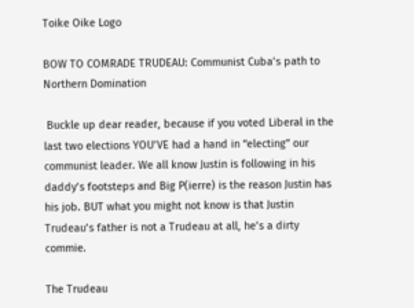Toike Oike Logo

BOW TO COMRADE TRUDEAU: Communist Cuba’s path to Northern Domination

 Buckle up dear reader, because if you voted Liberal in the last two elections YOU’VE had a hand in “electing” our communist leader. We all know Justin is following in his daddy’s footsteps and Big P(ierre) is the reason Justin has his job. BUT what you might not know is that Justin Trudeau’s father is not a Trudeau at all, he’s a dirty commie.

The Trudeau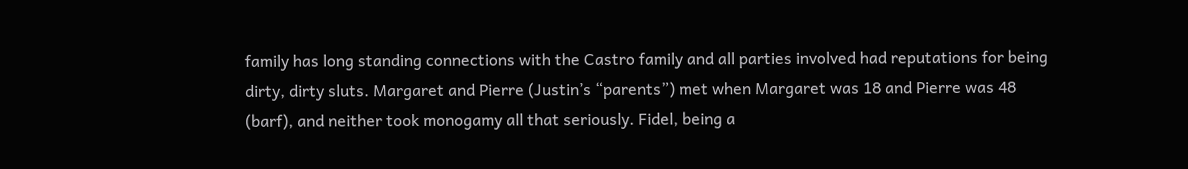family has long standing connections with the Castro family and all parties involved had reputations for being dirty, dirty sluts. Margaret and Pierre (Justin’s “parents”) met when Margaret was 18 and Pierre was 48 (barf), and neither took monogamy all that seriously. Fidel, being a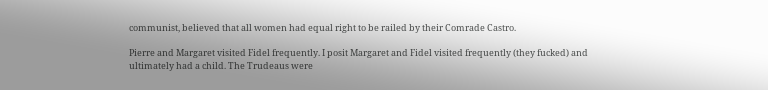communist, believed that all women had equal right to be railed by their Comrade Castro.

Pierre and Margaret visited Fidel frequently. I posit Margaret and Fidel visited frequently (they fucked) and ultimately had a child. The Trudeaus were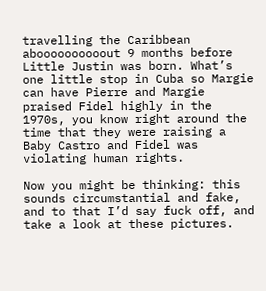travelling the Caribbean aboooooooooout 9 months before Little Justin was born. What’s one little stop in Cuba so Margie can have Pierre and Margie praised Fidel highly in the 1970s, you know right around the time that they were raising a Baby Castro and Fidel was violating human rights.

Now you might be thinking: this sounds circumstantial and fake, and to that I’d say fuck off, and take a look at these pictures.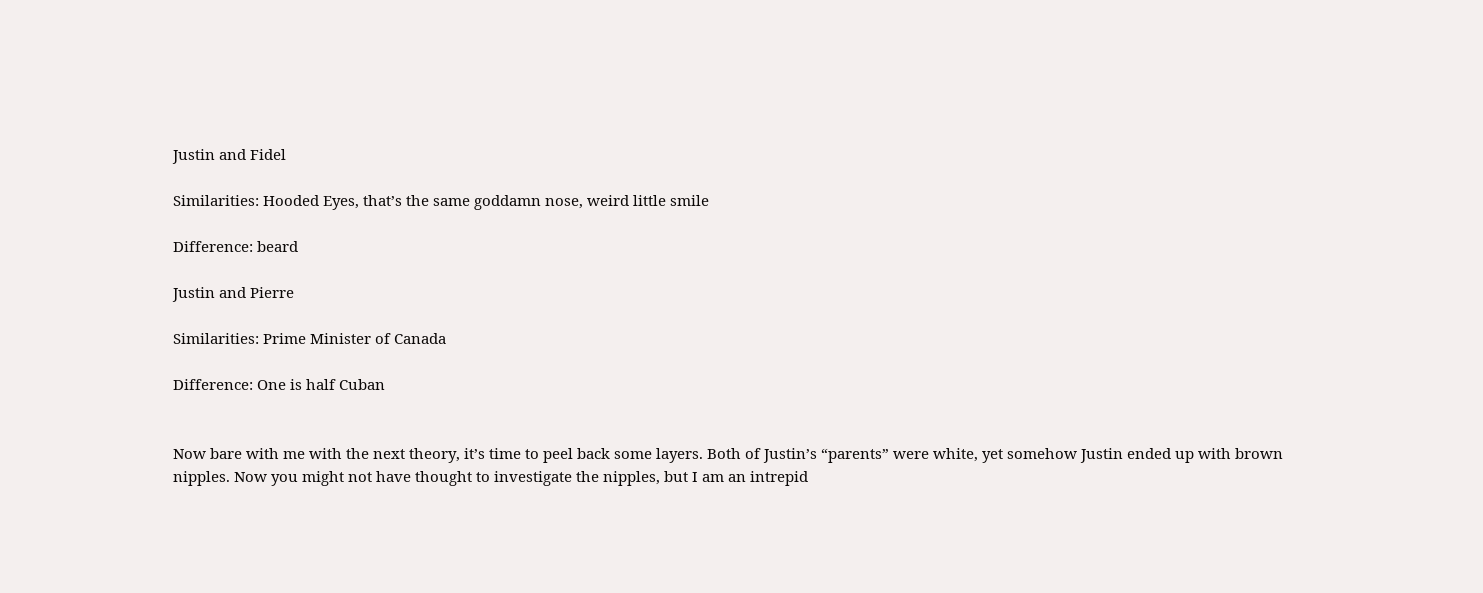Justin and Fidel

Similarities: Hooded Eyes, that’s the same goddamn nose, weird little smile

Difference: beard

Justin and Pierre

Similarities: Prime Minister of Canada

Difference: One is half Cuban


Now bare with me with the next theory, it’s time to peel back some layers. Both of Justin’s “parents” were white, yet somehow Justin ended up with brown nipples. Now you might not have thought to investigate the nipples, but I am an intrepid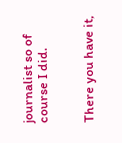journalist so of course I did.


There you have it,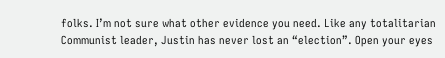folks. I’m not sure what other evidence you need. Like any totalitarian Communist leader, Justin has never lost an “election”. Open your eyes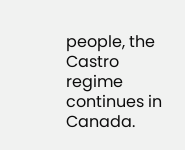people, the Castro regime continues in Canada.